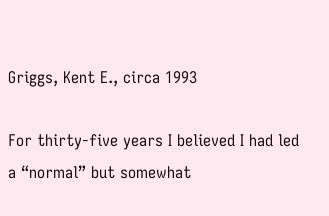Griggs, Kent E., circa 1993

For thirty-five years I believed I had led a “normal” but somewhat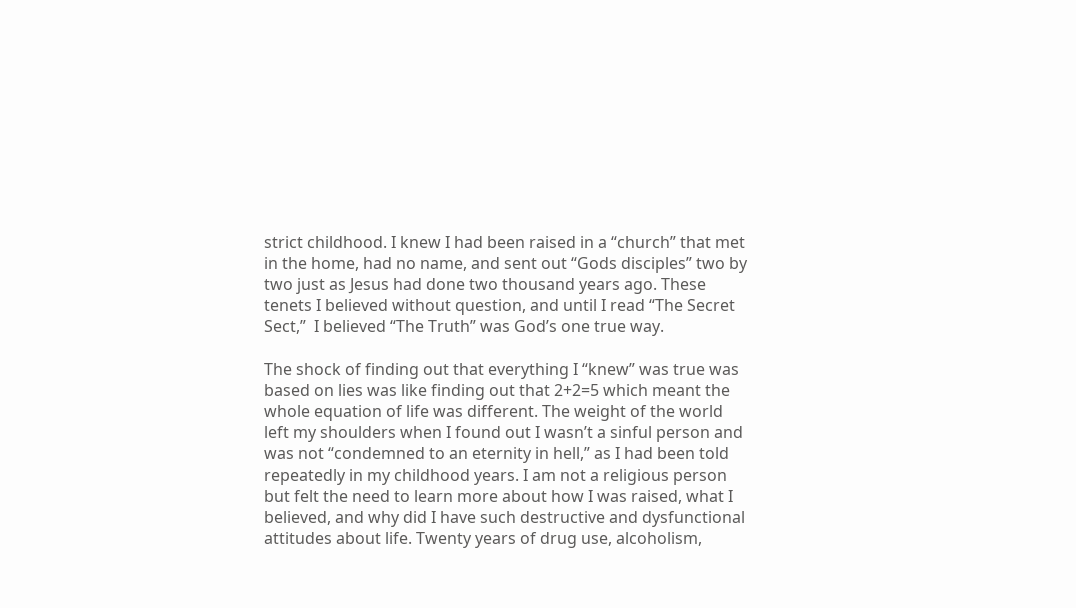strict childhood. I knew I had been raised in a “church” that met in the home, had no name, and sent out “Gods disciples” two by two just as Jesus had done two thousand years ago. These tenets I believed without question, and until I read “The Secret Sect,”  I believed “The Truth” was God’s one true way.

The shock of finding out that everything I “knew” was true was based on lies was like finding out that 2+2=5 which meant the whole equation of life was different. The weight of the world left my shoulders when I found out I wasn’t a sinful person and was not “condemned to an eternity in hell,” as I had been told repeatedly in my childhood years. I am not a religious person but felt the need to learn more about how I was raised, what I believed, and why did I have such destructive and dysfunctional attitudes about life. Twenty years of drug use, alcoholism,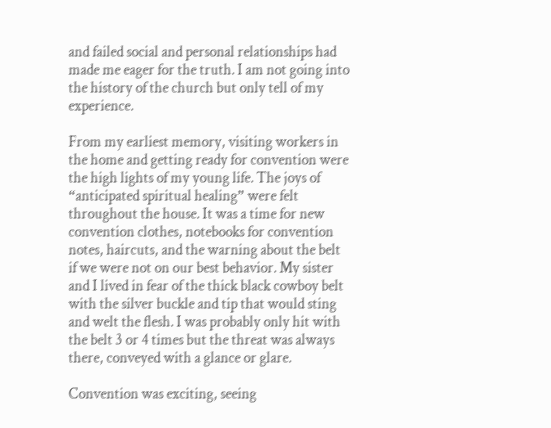and failed social and personal relationships had made me eager for the truth. I am not going into the history of the church but only tell of my experience.

From my earliest memory, visiting workers in the home and getting ready for convention were the high lights of my young life. The joys of “anticipated spiritual healing” were felt throughout the house. It was a time for new convention clothes, notebooks for convention notes, haircuts, and the warning about the belt if we were not on our best behavior. My sister and I lived in fear of the thick black cowboy belt with the silver buckle and tip that would sting and welt the flesh. I was probably only hit with the belt 3 or 4 times but the threat was always there, conveyed with a glance or glare.

Convention was exciting, seeing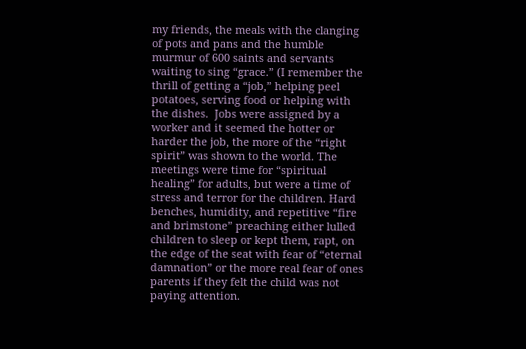my friends, the meals with the clanging of pots and pans and the humble murmur of 600 saints and servants waiting to sing “grace.” (I remember the thrill of getting a “job,” helping peel potatoes, serving food or helping with the dishes.  Jobs were assigned by a worker and it seemed the hotter or harder the job, the more of the “right spirit” was shown to the world. The meetings were time for “spiritual healing” for adults, but were a time of stress and terror for the children. Hard benches, humidity, and repetitive “fire and brimstone” preaching either lulled children to sleep or kept them, rapt, on the edge of the seat with fear of “eternal damnation” or the more real fear of ones parents if they felt the child was not paying attention.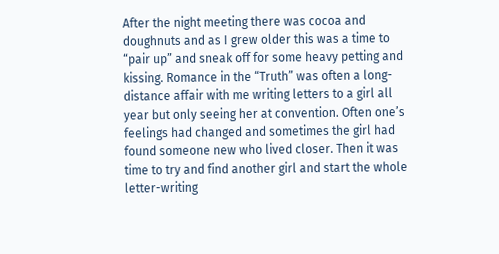After the night meeting there was cocoa and doughnuts and as I grew older this was a time to “pair up” and sneak off for some heavy petting and kissing. Romance in the “Truth” was often a long-distance affair with me writing letters to a girl all year but only seeing her at convention. Often one’s feelings had changed and sometimes the girl had found someone new who lived closer. Then it was time to try and find another girl and start the whole letter-writing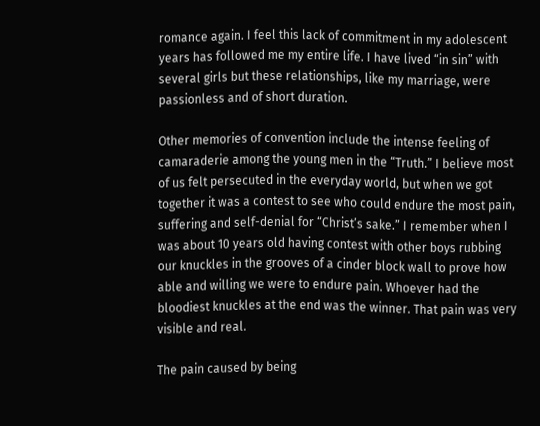romance again. I feel this lack of commitment in my adolescent years has followed me my entire life. I have lived “in sin” with several girls but these relationships, like my marriage, were passionless and of short duration.

Other memories of convention include the intense feeling of camaraderie among the young men in the “Truth.” I believe most of us felt persecuted in the everyday world, but when we got together it was a contest to see who could endure the most pain, suffering and self-denial for “Christ’s sake.” I remember when I was about 10 years old having contest with other boys rubbing our knuckles in the grooves of a cinder block wall to prove how able and willing we were to endure pain. Whoever had the bloodiest knuckles at the end was the winner. That pain was very visible and real.

The pain caused by being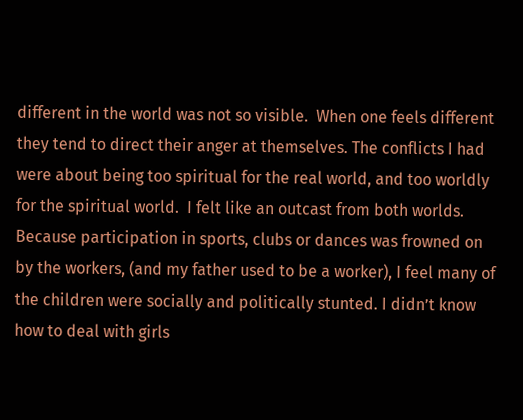different in the world was not so visible.  When one feels different they tend to direct their anger at themselves. The conflicts I had were about being too spiritual for the real world, and too worldly for the spiritual world.  I felt like an outcast from both worlds. Because participation in sports, clubs or dances was frowned on by the workers, (and my father used to be a worker), I feel many of the children were socially and politically stunted. I didn’t know how to deal with girls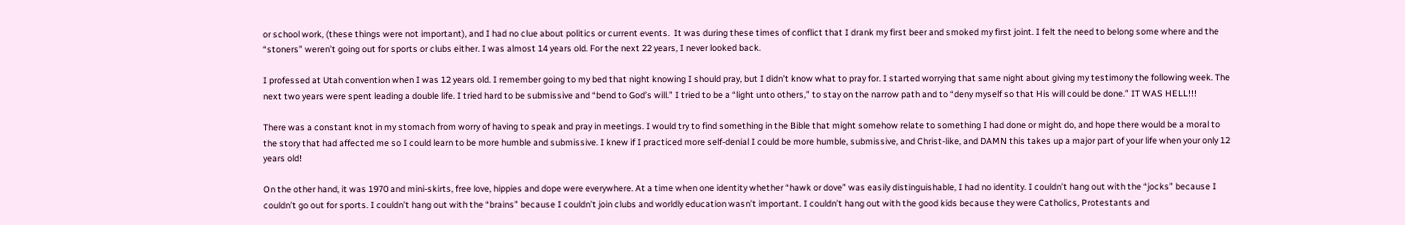or school work, (these things were not important), and I had no clue about politics or current events.  It was during these times of conflict that I drank my first beer and smoked my first joint. I felt the need to belong some where and the “stoners” weren’t going out for sports or clubs either. I was almost 14 years old. For the next 22 years, I never looked back.

I professed at Utah convention when I was 12 years old. I remember going to my bed that night knowing I should pray, but I didn’t know what to pray for. I started worrying that same night about giving my testimony the following week. The next two years were spent leading a double life. I tried hard to be submissive and “bend to God’s will.” I tried to be a “light unto others,” to stay on the narrow path and to “deny myself so that His will could be done.” IT WAS HELL!!!

There was a constant knot in my stomach from worry of having to speak and pray in meetings. I would try to find something in the Bible that might somehow relate to something I had done or might do, and hope there would be a moral to the story that had affected me so I could learn to be more humble and submissive. I knew if I practiced more self-denial I could be more humble, submissive, and Christ-like, and DAMN this takes up a major part of your life when your only 12 years old!

On the other hand, it was 1970 and mini-skirts, free love, hippies and dope were everywhere. At a time when one identity whether “hawk or dove” was easily distinguishable, I had no identity. I couldn’t hang out with the “jocks” because I couldn’t go out for sports. I couldn’t hang out with the “brains” because I couldn’t join clubs and worldly education wasn’t important. I couldn’t hang out with the good kids because they were Catholics, Protestants and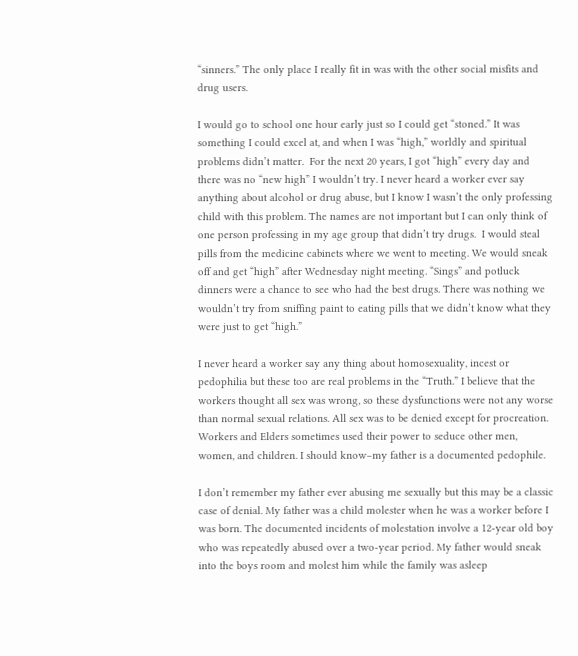“sinners.” The only place I really fit in was with the other social misfits and drug users.

I would go to school one hour early just so I could get “stoned.” It was something I could excel at, and when I was “high,” worldly and spiritual problems didn’t matter.  For the next 20 years, I got “high” every day and there was no “new high” I wouldn’t try. I never heard a worker ever say anything about alcohol or drug abuse, but I know I wasn’t the only professing child with this problem. The names are not important but I can only think of one person professing in my age group that didn’t try drugs.  I would steal pills from the medicine cabinets where we went to meeting. We would sneak off and get “high” after Wednesday night meeting. “Sings” and potluck dinners were a chance to see who had the best drugs. There was nothing we wouldn’t try from sniffing paint to eating pills that we didn’t know what they were just to get “high.”

I never heard a worker say any thing about homosexuality, incest or pedophilia but these too are real problems in the “Truth.” I believe that the workers thought all sex was wrong, so these dysfunctions were not any worse than normal sexual relations. All sex was to be denied except for procreation. Workers and Elders sometimes used their power to seduce other men, women, and children. I should know–my father is a documented pedophile.

I don’t remember my father ever abusing me sexually but this may be a classic case of denial. My father was a child molester when he was a worker before I was born. The documented incidents of molestation involve a 12-year old boy who was repeatedly abused over a two-year period. My father would sneak into the boys room and molest him while the family was asleep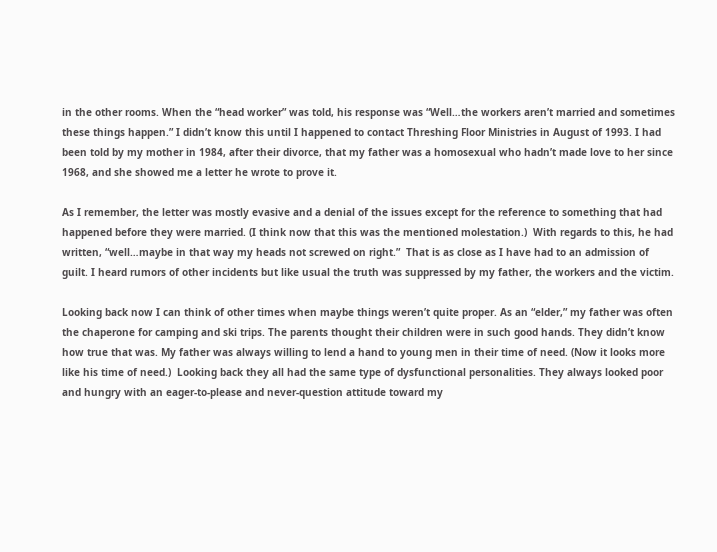in the other rooms. When the “head worker” was told, his response was “Well…the workers aren’t married and sometimes these things happen.” I didn’t know this until I happened to contact Threshing Floor Ministries in August of 1993. I had been told by my mother in 1984, after their divorce, that my father was a homosexual who hadn’t made love to her since 1968, and she showed me a letter he wrote to prove it.

As I remember, the letter was mostly evasive and a denial of the issues except for the reference to something that had happened before they were married. (I think now that this was the mentioned molestation.)  With regards to this, he had written, “well…maybe in that way my heads not screwed on right.”  That is as close as I have had to an admission of guilt. I heard rumors of other incidents but like usual the truth was suppressed by my father, the workers and the victim.

Looking back now I can think of other times when maybe things weren’t quite proper. As an “elder,” my father was often the chaperone for camping and ski trips. The parents thought their children were in such good hands. They didn’t know how true that was. My father was always willing to lend a hand to young men in their time of need. (Now it looks more like his time of need.)  Looking back they all had the same type of dysfunctional personalities. They always looked poor and hungry with an eager-to-please and never-question attitude toward my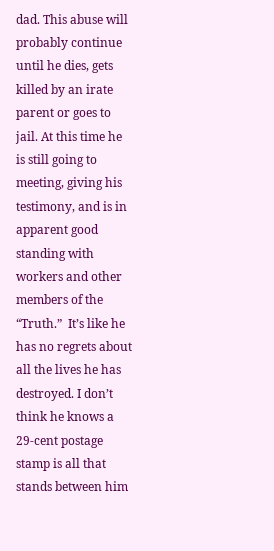dad. This abuse will probably continue until he dies, gets killed by an irate parent or goes to jail. At this time he is still going to meeting, giving his testimony, and is in apparent good standing with workers and other members of the “Truth.”  It’s like he has no regrets about all the lives he has destroyed. I don’t think he knows a 29-cent postage stamp is all that stands between him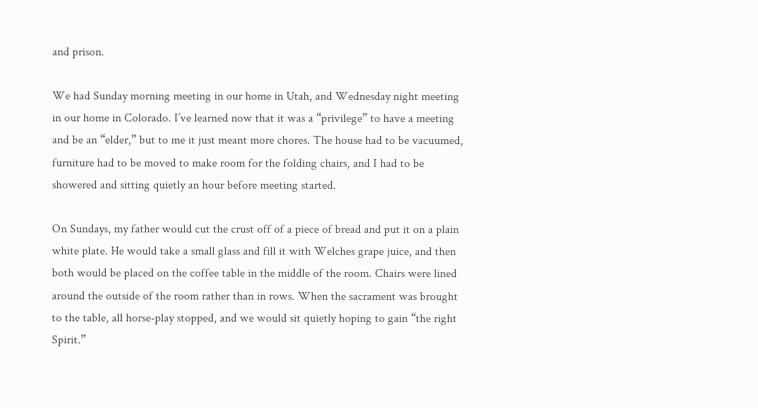and prison.

We had Sunday morning meeting in our home in Utah, and Wednesday night meeting in our home in Colorado. I’ve learned now that it was a “privilege” to have a meeting and be an “elder,” but to me it just meant more chores. The house had to be vacuumed, furniture had to be moved to make room for the folding chairs, and I had to be showered and sitting quietly an hour before meeting started.

On Sundays, my father would cut the crust off of a piece of bread and put it on a plain white plate. He would take a small glass and fill it with Welches grape juice, and then both would be placed on the coffee table in the middle of the room. Chairs were lined around the outside of the room rather than in rows. When the sacrament was brought to the table, all horse-play stopped, and we would sit quietly hoping to gain “the right Spirit.”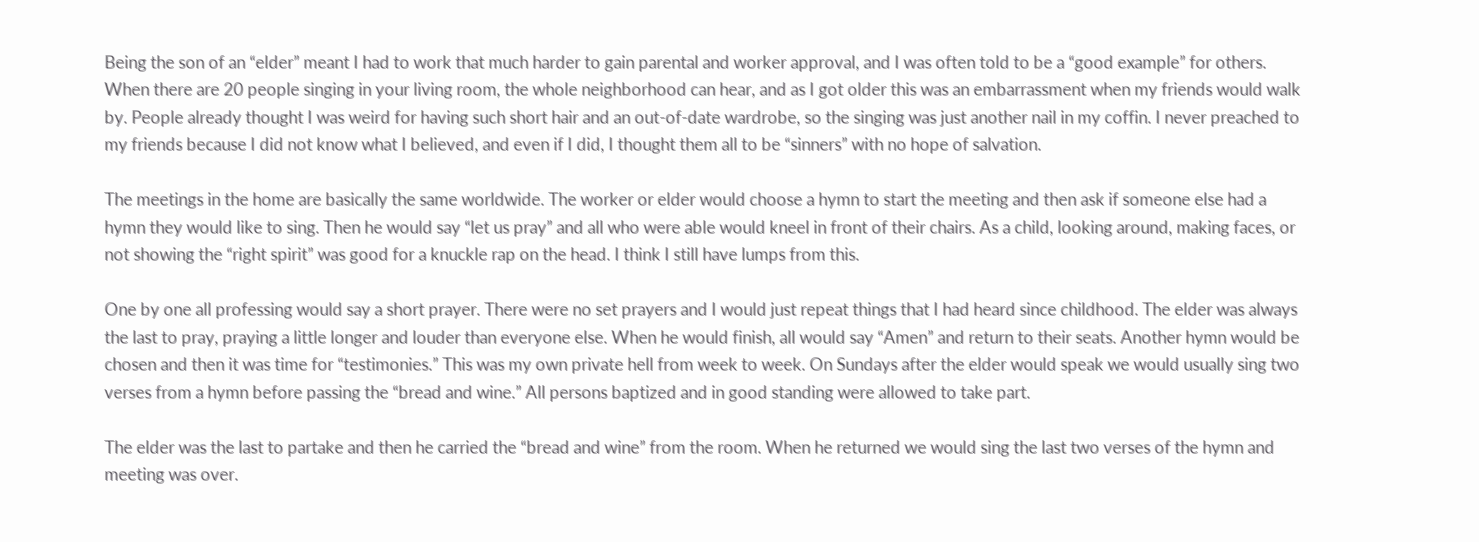Being the son of an “elder” meant I had to work that much harder to gain parental and worker approval, and I was often told to be a “good example” for others. When there are 20 people singing in your living room, the whole neighborhood can hear, and as I got older this was an embarrassment when my friends would walk by. People already thought I was weird for having such short hair and an out-of-date wardrobe, so the singing was just another nail in my coffin. I never preached to my friends because I did not know what I believed, and even if I did, I thought them all to be “sinners” with no hope of salvation.

The meetings in the home are basically the same worldwide. The worker or elder would choose a hymn to start the meeting and then ask if someone else had a hymn they would like to sing. Then he would say “let us pray” and all who were able would kneel in front of their chairs. As a child, looking around, making faces, or not showing the “right spirit” was good for a knuckle rap on the head. I think I still have lumps from this.

One by one all professing would say a short prayer. There were no set prayers and I would just repeat things that I had heard since childhood. The elder was always the last to pray, praying a little longer and louder than everyone else. When he would finish, all would say “Amen” and return to their seats. Another hymn would be chosen and then it was time for “testimonies.” This was my own private hell from week to week. On Sundays after the elder would speak we would usually sing two verses from a hymn before passing the “bread and wine.” All persons baptized and in good standing were allowed to take part.

The elder was the last to partake and then he carried the “bread and wine” from the room. When he returned we would sing the last two verses of the hymn and meeting was over.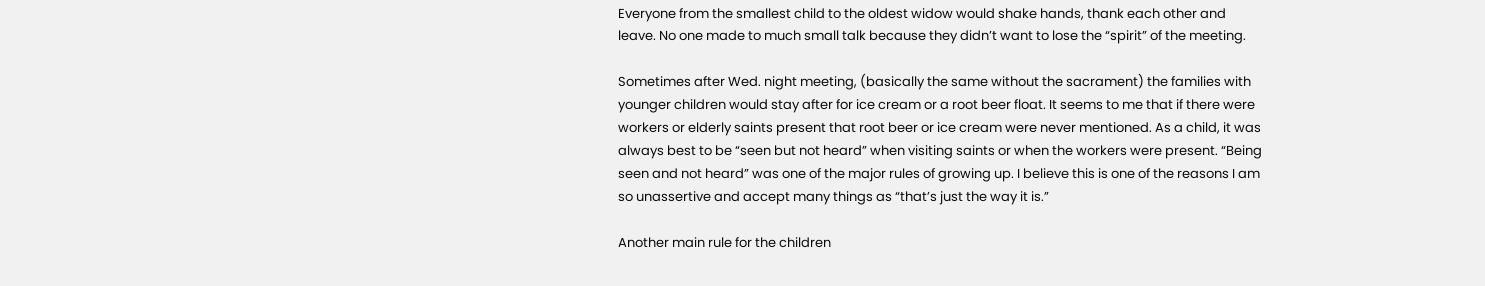Everyone from the smallest child to the oldest widow would shake hands, thank each other and leave. No one made to much small talk because they didn’t want to lose the “spirit” of the meeting.

Sometimes after Wed. night meeting, (basically the same without the sacrament) the families with younger children would stay after for ice cream or a root beer float. It seems to me that if there were workers or elderly saints present that root beer or ice cream were never mentioned. As a child, it was always best to be “seen but not heard” when visiting saints or when the workers were present. “Being seen and not heard” was one of the major rules of growing up. I believe this is one of the reasons I am so unassertive and accept many things as “that’s just the way it is.”

Another main rule for the children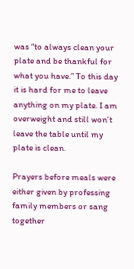was “to always clean your plate and be thankful for what you have.” To this day it is hard for me to leave anything on my plate. I am overweight and still won’t leave the table until my plate is clean.

Prayers before meals were either given by professing family members or sang together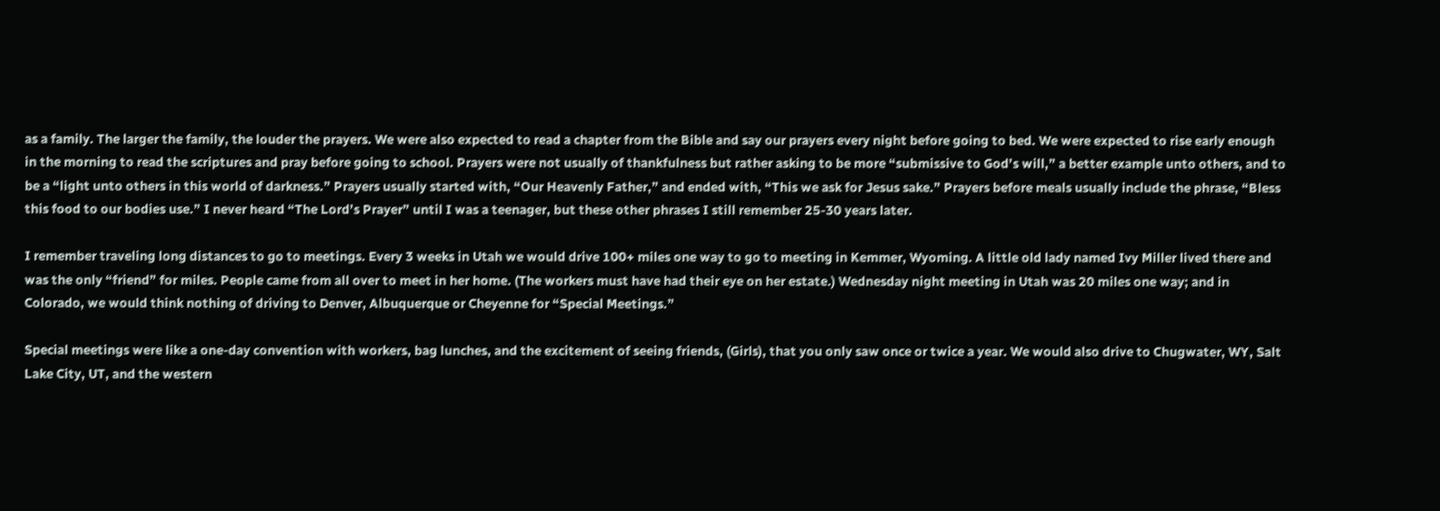as a family. The larger the family, the louder the prayers. We were also expected to read a chapter from the Bible and say our prayers every night before going to bed. We were expected to rise early enough in the morning to read the scriptures and pray before going to school. Prayers were not usually of thankfulness but rather asking to be more “submissive to God’s will,” a better example unto others, and to be a “light unto others in this world of darkness.” Prayers usually started with, “Our Heavenly Father,” and ended with, “This we ask for Jesus sake.” Prayers before meals usually include the phrase, “Bless this food to our bodies use.” I never heard “The Lord’s Prayer” until I was a teenager, but these other phrases I still remember 25-30 years later.

I remember traveling long distances to go to meetings. Every 3 weeks in Utah we would drive 100+ miles one way to go to meeting in Kemmer, Wyoming. A little old lady named Ivy Miller lived there and was the only “friend” for miles. People came from all over to meet in her home. (The workers must have had their eye on her estate.) Wednesday night meeting in Utah was 20 miles one way; and in Colorado, we would think nothing of driving to Denver, Albuquerque or Cheyenne for “Special Meetings.”

Special meetings were like a one-day convention with workers, bag lunches, and the excitement of seeing friends, (Girls), that you only saw once or twice a year. We would also drive to Chugwater, WY, Salt Lake City, UT, and the western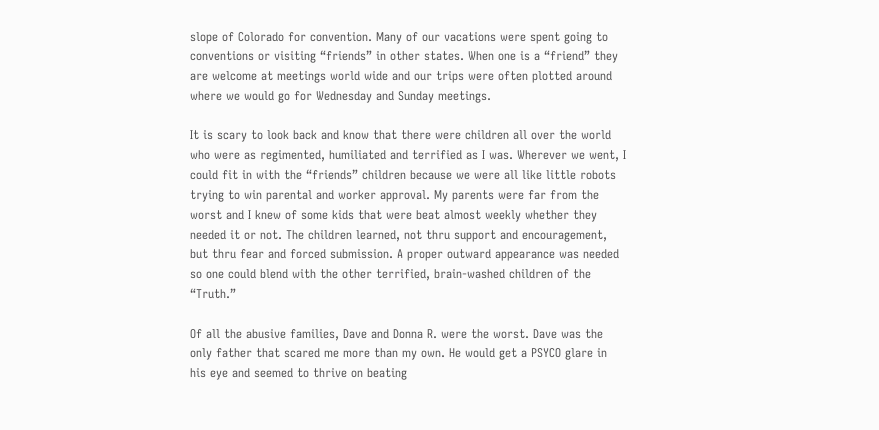slope of Colorado for convention. Many of our vacations were spent going to conventions or visiting “friends” in other states. When one is a “friend” they are welcome at meetings world wide and our trips were often plotted around where we would go for Wednesday and Sunday meetings.

It is scary to look back and know that there were children all over the world who were as regimented, humiliated and terrified as I was. Wherever we went, I could fit in with the “friends” children because we were all like little robots trying to win parental and worker approval. My parents were far from the worst and I knew of some kids that were beat almost weekly whether they needed it or not. The children learned, not thru support and encouragement, but thru fear and forced submission. A proper outward appearance was needed so one could blend with the other terrified, brain-washed children of the “Truth.”

Of all the abusive families, Dave and Donna R. were the worst. Dave was the only father that scared me more than my own. He would get a PSYCO glare in his eye and seemed to thrive on beating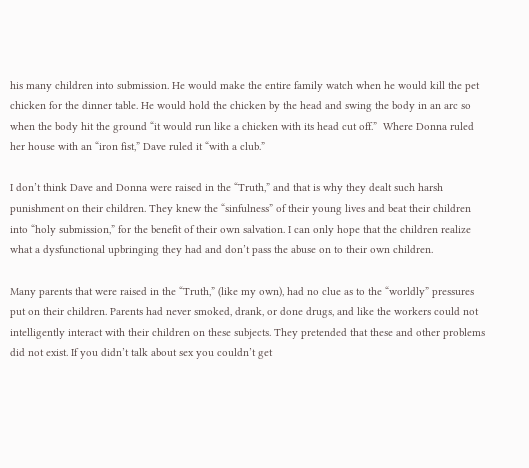his many children into submission. He would make the entire family watch when he would kill the pet chicken for the dinner table. He would hold the chicken by the head and swing the body in an arc so when the body hit the ground “it would run like a chicken with its head cut off.”  Where Donna ruled her house with an “iron fist,” Dave ruled it “with a club.”

I don’t think Dave and Donna were raised in the “Truth,” and that is why they dealt such harsh punishment on their children. They knew the “sinfulness” of their young lives and beat their children into “holy submission,” for the benefit of their own salvation. I can only hope that the children realize what a dysfunctional upbringing they had and don’t pass the abuse on to their own children.

Many parents that were raised in the “Truth,” (like my own), had no clue as to the “worldly” pressures put on their children. Parents had never smoked, drank, or done drugs, and like the workers could not intelligently interact with their children on these subjects. They pretended that these and other problems did not exist. If you didn’t talk about sex you couldn’t get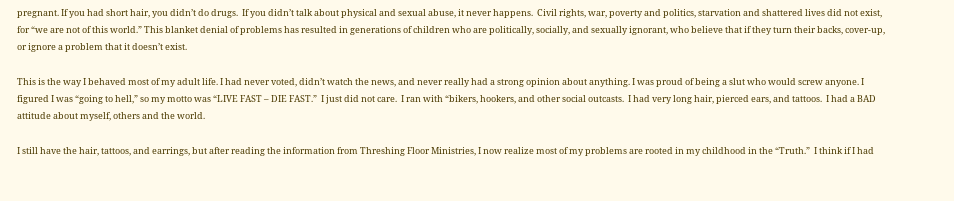pregnant. If you had short hair, you didn’t do drugs.  If you didn’t talk about physical and sexual abuse, it never happens.  Civil rights, war, poverty and politics, starvation and shattered lives did not exist, for “we are not of this world.” This blanket denial of problems has resulted in generations of children who are politically, socially, and sexually ignorant, who believe that if they turn their backs, cover-up, or ignore a problem that it doesn’t exist.

This is the way I behaved most of my adult life. I had never voted, didn’t watch the news, and never really had a strong opinion about anything. I was proud of being a slut who would screw anyone. I figured I was “going to hell,” so my motto was “LIVE FAST – DIE FAST.”  I just did not care.  I ran with “bikers, hookers, and other social outcasts.  I had very long hair, pierced ears, and tattoos.  I had a BAD attitude about myself, others and the world.

I still have the hair, tattoos, and earrings, but after reading the information from Threshing Floor Ministries, I now realize most of my problems are rooted in my childhood in the “Truth.”  I think if I had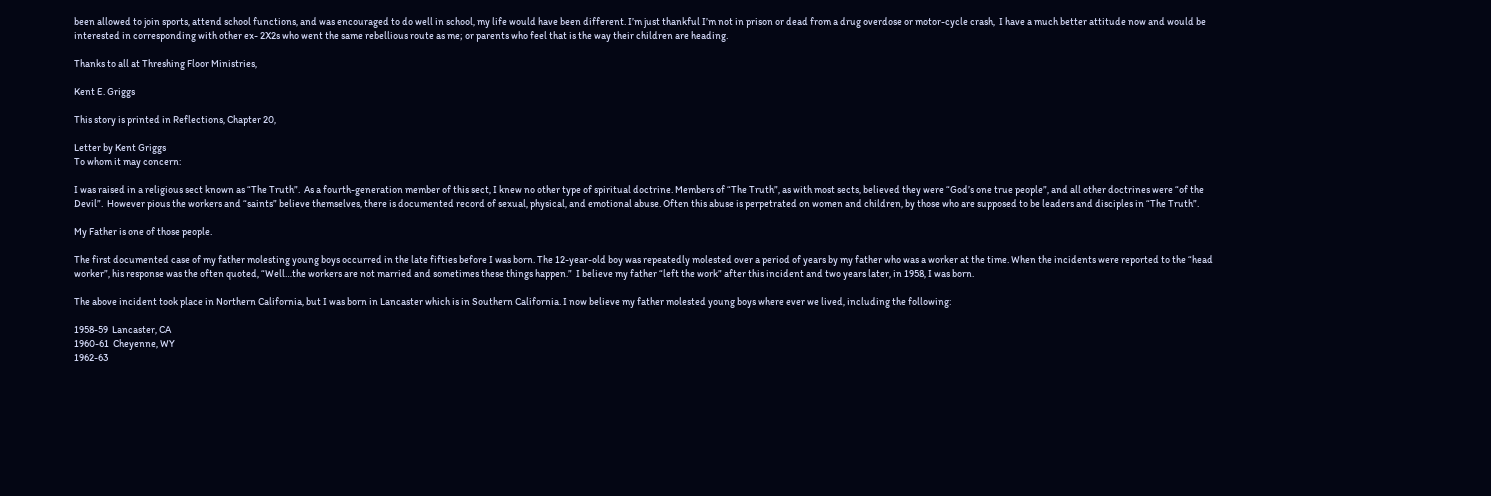been allowed to join sports, attend school functions, and was encouraged to do well in school, my life would have been different. I’m just thankful I’m not in prison or dead from a drug overdose or motor-cycle crash,  I have a much better attitude now and would be interested in corresponding with other ex- 2X2s who went the same rebellious route as me; or parents who feel that is the way their children are heading.

Thanks to all at Threshing Floor Ministries,

Kent E. Griggs

This story is printed in Reflections, Chapter 20,

Letter by Kent Griggs
To whom it may concern:

I was raised in a religious sect known as “The Truth”.  As a fourth-generation member of this sect, I knew no other type of spiritual doctrine. Members of “The Truth”, as with most sects, believed they were “God’s one true people”, and all other doctrines were “of the Devil”.  However pious the workers and “saints” believe themselves, there is documented record of sexual, physical, and emotional abuse. Often this abuse is perpetrated on women and children, by those who are supposed to be leaders and disciples in “The Truth”.

My Father is one of those people.

The first documented case of my father molesting young boys occurred in the late fifties before I was born. The 12-year-old boy was repeatedly molested over a period of years by my father who was a worker at the time. When the incidents were reported to the “head worker”, his response was the often quoted, “Well…the workers are not married and sometimes these things happen.”  I believe my father “left the work” after this incident and two years later, in 1958, I was born.

The above incident took place in Northern California, but I was born in Lancaster which is in Southern California. I now believe my father molested young boys where ever we lived, including the following:

1958-59  Lancaster, CA
1960-61  Cheyenne, WY
1962-63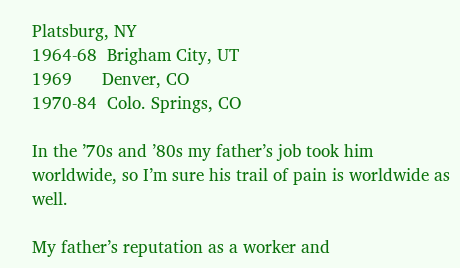Platsburg, NY
1964-68  Brigham City, UT
1969      Denver, CO
1970-84  Colo. Springs, CO

In the ’70s and ’80s my father’s job took him worldwide, so I’m sure his trail of pain is worldwide as well.

My father’s reputation as a worker and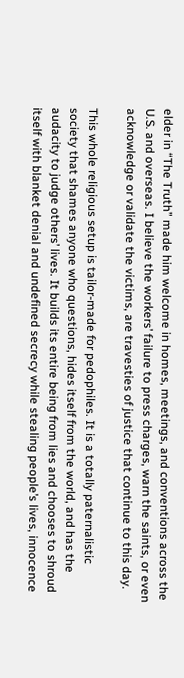elder in “The Truth” made him welcome in homes, meetings, and conventions across the U.S. and overseas. I believe the workers’ failure to press charges, warn the saints, or even acknowledge or validate the victims, are travesties of justice that continue to this day.

This whole religious setup is tailor-made for pedophiles. It is a totally paternalistic society that shames anyone who questions, hides itself from the world, and has the audacity to judge others’ lives. It builds its entire being from lies and chooses to shroud itself with blanket denial and undefined secrecy while stealing people’s lives, innocence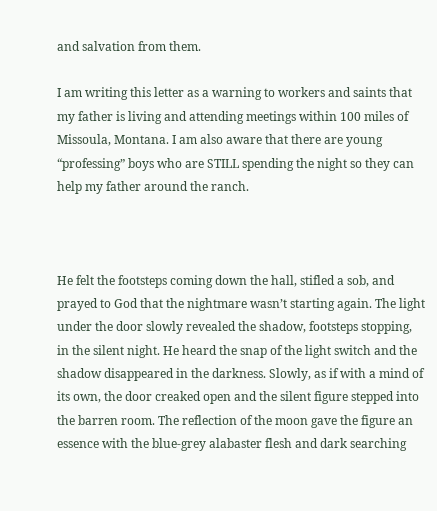and salvation from them.

I am writing this letter as a warning to workers and saints that my father is living and attending meetings within 100 miles of Missoula, Montana. I am also aware that there are young “professing” boys who are STILL spending the night so they can help my father around the ranch.



He felt the footsteps coming down the hall, stifled a sob, and prayed to God that the nightmare wasn’t starting again. The light under the door slowly revealed the shadow, footsteps stopping, in the silent night. He heard the snap of the light switch and the shadow disappeared in the darkness. Slowly, as if with a mind of its own, the door creaked open and the silent figure stepped into the barren room. The reflection of the moon gave the figure an essence with the blue-grey alabaster flesh and dark searching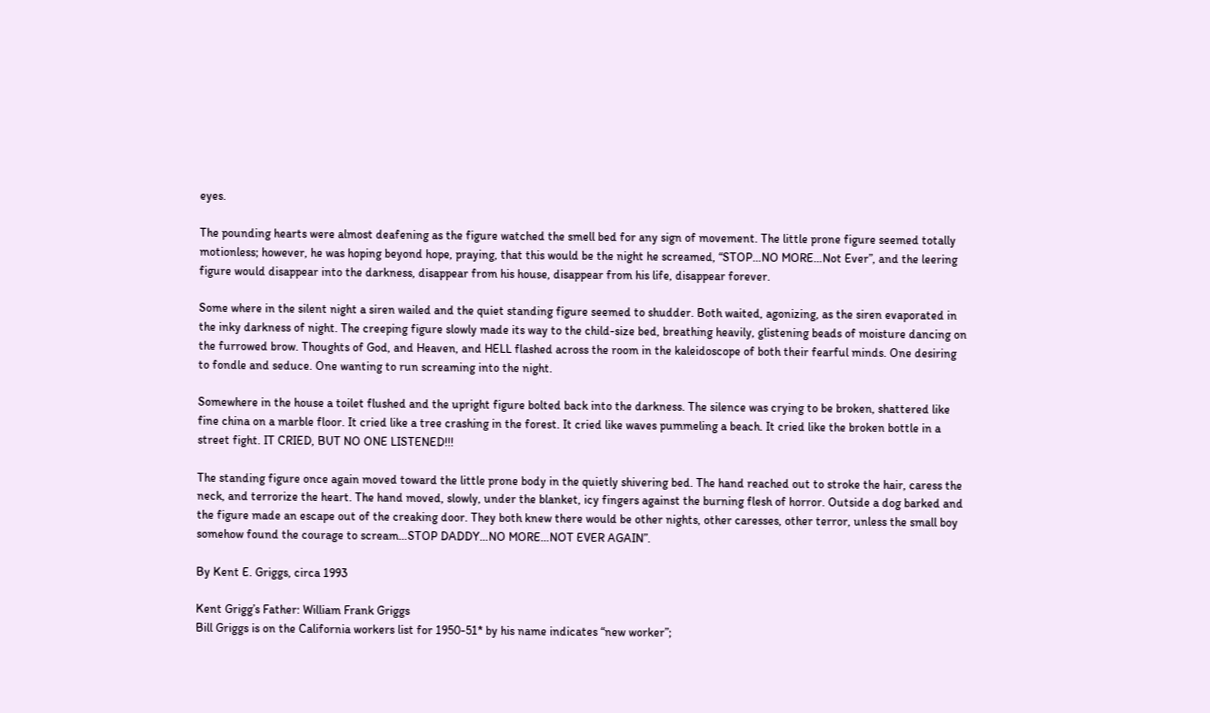eyes.

The pounding hearts were almost deafening as the figure watched the smell bed for any sign of movement. The little prone figure seemed totally motionless; however, he was hoping beyond hope, praying, that this would be the night he screamed, “STOP…NO MORE…Not Ever”, and the leering figure would disappear into the darkness, disappear from his house, disappear from his life, disappear forever.

Some where in the silent night a siren wailed and the quiet standing figure seemed to shudder. Both waited, agonizing, as the siren evaporated in the inky darkness of night. The creeping figure slowly made its way to the child-size bed, breathing heavily, glistening beads of moisture dancing on the furrowed brow. Thoughts of God, and Heaven, and HELL flashed across the room in the kaleidoscope of both their fearful minds. One desiring to fondle and seduce. One wanting to run screaming into the night.

Somewhere in the house a toilet flushed and the upright figure bolted back into the darkness. The silence was crying to be broken, shattered like fine china on a marble floor. It cried like a tree crashing in the forest. It cried like waves pummeling a beach. It cried like the broken bottle in a street fight. IT CRIED, BUT NO ONE LISTENED!!!

The standing figure once again moved toward the little prone body in the quietly shivering bed. The hand reached out to stroke the hair, caress the neck, and terrorize the heart. The hand moved, slowly, under the blanket, icy fingers against the burning flesh of horror. Outside a dog barked and the figure made an escape out of the creaking door. They both knew there would be other nights, other caresses, other terror, unless the small boy somehow found the courage to scream…STOP DADDY…NO MORE…NOT EVER AGAIN”.

By Kent E. Griggs, circa 1993

Kent Grigg’s Father: William Frank Griggs
Bill Griggs is on the California workers list for 1950-51* by his name indicates “new worker”;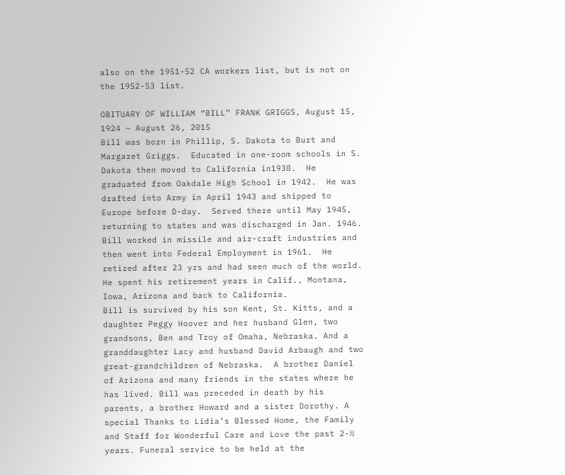also on the 1951-52 CA workers list, but is not on the 1952-53 list.

OBITUARY OF WILLIAM “BILL” FRANK GRIGGS, August 15, 1924 ~ August 26, 2015
Bill was born in Phillip, S. Dakota to Burt and Margaret Griggs.  Educated in one-room schools in S. Dakota then moved to California in1938.  He graduated from Oakdale High School in 1942.  He was drafted into Army in April 1943 and shipped to Europe before D-day.  Served there until May 1945, returning to states and was discharged in Jan. 1946.  Bill worked in missile and air-craft industries and then went into Federal Employment in 1961.  He retired after 23 yrs and had seen much of the world.  He spent his retirement years in Calif., Montana, Iowa, Arizona and back to California.
Bill is survived by his son Kent, St. Kitts, and a daughter Peggy Hoover and her husband Glen, two grandsons, Ben and Troy of Omaha, Nebraska. And a granddaughter Lacy and husband David Arbaugh and two great-grandchildren of Nebraska.  A brother Daniel of Arizona and many friends in the states where he has lived. Bill was preceded in death by his parents, a brother Howard and a sister Dorothy. A special Thanks to Lidia’s Blessed Home, the Family and Staff for Wonderful Care and Love the past 2-½ years. Funeral service to be held at the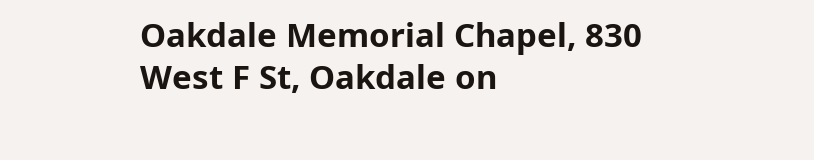Oakdale Memorial Chapel, 830 West F St, Oakdale on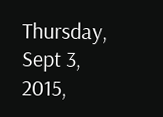Thursday, Sept 3, 2015,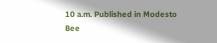10 a.m. Published in Modesto Bee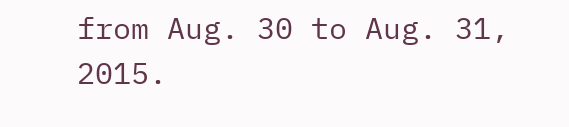from Aug. 30 to Aug. 31, 2015.